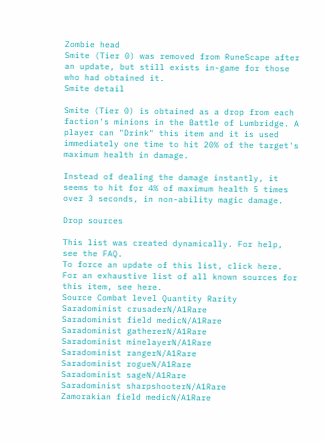Zombie head
Smite (Tier 0) was removed from RuneScape after an update, but still exists in-game for those who had obtained it.
Smite detail

Smite (Tier 0) is obtained as a drop from each faction's minions in the Battle of Lumbridge. A player can "Drink" this item and it is used immediately one time to hit 20% of the target's maximum health in damage.

Instead of dealing the damage instantly, it seems to hit for 4% of maximum health 5 times over 3 seconds, in non-ability magic damage.

Drop sources

This list was created dynamically. For help, see the FAQ.
To force an update of this list, click here.
For an exhaustive list of all known sources for this item, see here.
Source Combat level Quantity Rarity
Saradominist crusaderN/A1Rare
Saradominist field medicN/A1Rare
Saradominist gathererN/A1Rare
Saradominist minelayerN/A1Rare
Saradominist rangerN/A1Rare
Saradominist rogueN/A1Rare
Saradominist sageN/A1Rare
Saradominist sharpshooterN/A1Rare
Zamorakian field medicN/A1Rare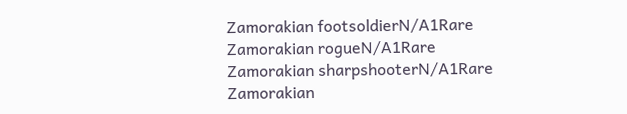Zamorakian footsoldierN/A1Rare
Zamorakian rogueN/A1Rare
Zamorakian sharpshooterN/A1Rare
Zamorakian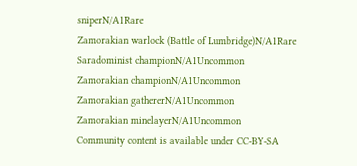sniperN/A1Rare
Zamorakian warlock (Battle of Lumbridge)N/A1Rare
Saradominist championN/A1Uncommon
Zamorakian championN/A1Uncommon
Zamorakian gathererN/A1Uncommon
Zamorakian minelayerN/A1Uncommon
Community content is available under CC-BY-SA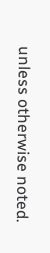unless otherwise noted.